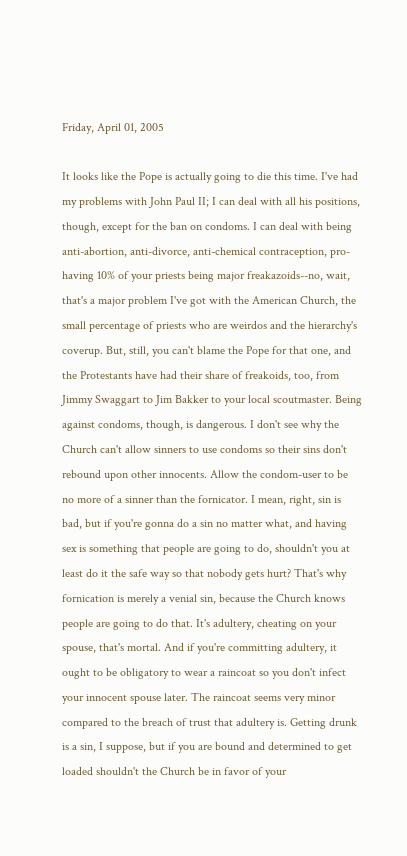Friday, April 01, 2005

It looks like the Pope is actually going to die this time. I've had my problems with John Paul II; I can deal with all his positions, though, except for the ban on condoms. I can deal with being anti-abortion, anti-divorce, anti-chemical contraception, pro-having 10% of your priests being major freakazoids--no, wait, that's a major problem I've got with the American Church, the small percentage of priests who are weirdos and the hierarchy's coverup. But, still, you can't blame the Pope for that one, and the Protestants have had their share of freakoids, too, from Jimmy Swaggart to Jim Bakker to your local scoutmaster. Being against condoms, though, is dangerous. I don't see why the Church can't allow sinners to use condoms so their sins don't rebound upon other innocents. Allow the condom-user to be no more of a sinner than the fornicator. I mean, right, sin is bad, but if you're gonna do a sin no matter what, and having sex is something that people are going to do, shouldn't you at least do it the safe way so that nobody gets hurt? That's why fornication is merely a venial sin, because the Church knows people are going to do that. It's adultery, cheating on your spouse, that's mortal. And if you're committing adultery, it ought to be obligatory to wear a raincoat so you don't infect your innocent spouse later. The raincoat seems very minor compared to the breach of trust that adultery is. Getting drunk is a sin, I suppose, but if you are bound and determined to get loaded shouldn't the Church be in favor of your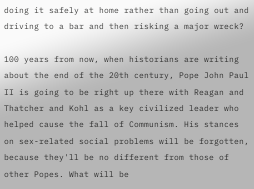doing it safely at home rather than going out and driving to a bar and then risking a major wreck?

100 years from now, when historians are writing about the end of the 20th century, Pope John Paul II is going to be right up there with Reagan and Thatcher and Kohl as a key civilized leader who helped cause the fall of Communism. His stances on sex-related social problems will be forgotten, because they'll be no different from those of other Popes. What will be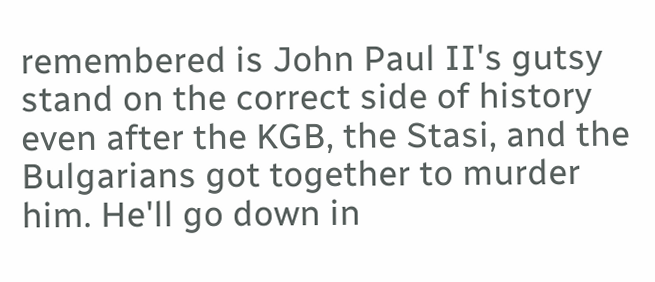remembered is John Paul II's gutsy stand on the correct side of history even after the KGB, the Stasi, and the Bulgarians got together to murder him. He'll go down in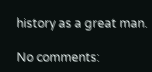history as a great man.

No comments: